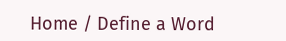Home / Define a Word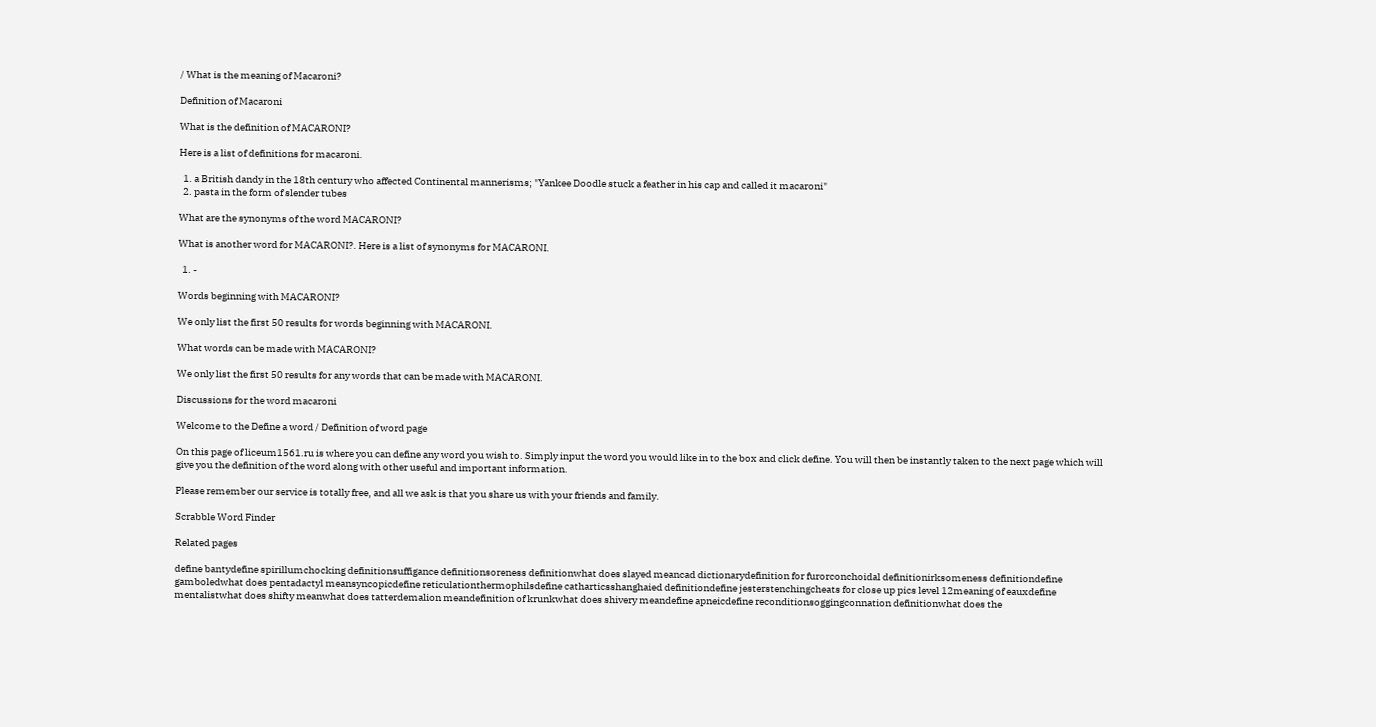/ What is the meaning of Macaroni?

Definition of Macaroni

What is the definition of MACARONI?

Here is a list of definitions for macaroni.

  1. a British dandy in the 18th century who affected Continental mannerisms; "Yankee Doodle stuck a feather in his cap and called it macaroni"
  2. pasta in the form of slender tubes

What are the synonyms of the word MACARONI?

What is another word for MACARONI?. Here is a list of synonyms for MACARONI.

  1. -

Words beginning with MACARONI?

We only list the first 50 results for words beginning with MACARONI.

What words can be made with MACARONI?

We only list the first 50 results for any words that can be made with MACARONI.

Discussions for the word macaroni

Welcome to the Define a word / Definition of word page

On this page of liceum1561.ru is where you can define any word you wish to. Simply input the word you would like in to the box and click define. You will then be instantly taken to the next page which will give you the definition of the word along with other useful and important information.

Please remember our service is totally free, and all we ask is that you share us with your friends and family.

Scrabble Word Finder

Related pages

define bantydefine spirillumchocking definitionsuffigance definitionsoreness definitionwhat does slayed meancad dictionarydefinition for furorconchoidal definitionirksomeness definitiondefine gamboledwhat does pentadactyl meansyncopicdefine reticulationthermophilsdefine catharticsshanghaied definitiondefine jesterstenchingcheats for close up pics level 12meaning of eauxdefine mentalistwhat does shifty meanwhat does tatterdemalion meandefinition of krunkwhat does shivery meandefine apneicdefine reconditionsoggingconnation definitionwhat does the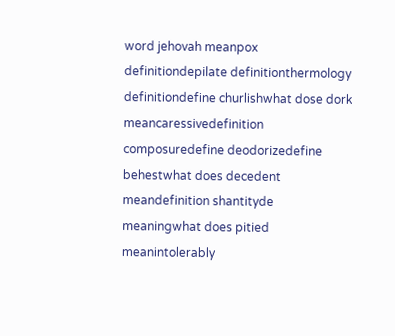word jehovah meanpox definitiondepilate definitionthermology definitiondefine churlishwhat dose dork meancaressivedefinition composuredefine deodorizedefine behestwhat does decedent meandefinition shantityde meaningwhat does pitied meanintolerably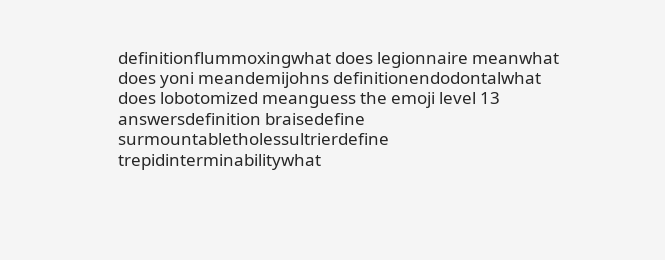definitionflummoxingwhat does legionnaire meanwhat does yoni meandemijohns definitionendodontalwhat does lobotomized meanguess the emoji level 13 answersdefinition braisedefine surmountabletholessultrierdefine trepidinterminabilitywhat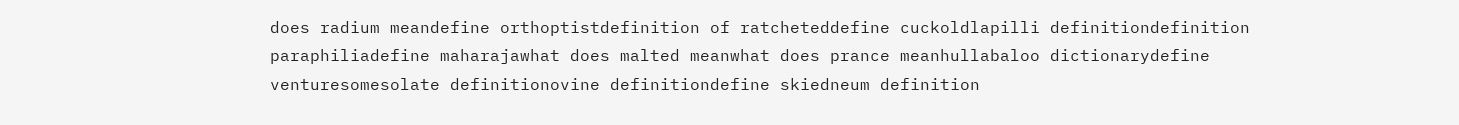does radium meandefine orthoptistdefinition of ratcheteddefine cuckoldlapilli definitiondefinition paraphiliadefine maharajawhat does malted meanwhat does prance meanhullabaloo dictionarydefine venturesomesolate definitionovine definitiondefine skiedneum definition